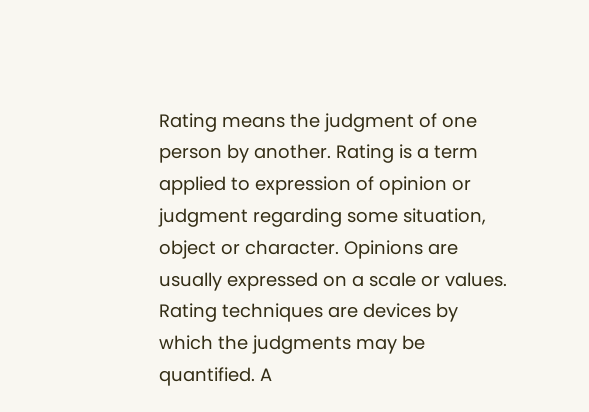Rating means the judgment of one person by another. Rating is a term applied to expression of opinion or judgment regarding some situation, object or character. Opinions are usually expressed on a scale or values. Rating techniques are devices by which the judgments may be quantified. A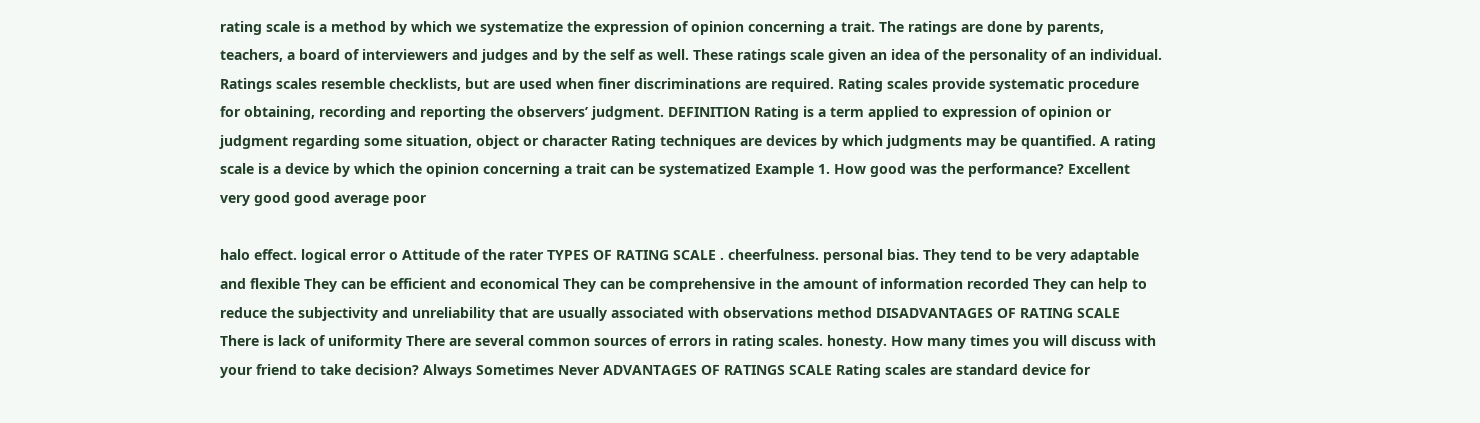rating scale is a method by which we systematize the expression of opinion concerning a trait. The ratings are done by parents, teachers, a board of interviewers and judges and by the self as well. These ratings scale given an idea of the personality of an individual. Ratings scales resemble checklists, but are used when finer discriminations are required. Rating scales provide systematic procedure for obtaining, recording and reporting the observers’ judgment. DEFINITION Rating is a term applied to expression of opinion or judgment regarding some situation, object or character Rating techniques are devices by which judgments may be quantified. A rating scale is a device by which the opinion concerning a trait can be systematized Example 1. How good was the performance? Excellent very good good average poor

halo effect. logical error o Attitude of the rater TYPES OF RATING SCALE . cheerfulness. personal bias. They tend to be very adaptable and flexible They can be efficient and economical They can be comprehensive in the amount of information recorded They can help to reduce the subjectivity and unreliability that are usually associated with observations method DISADVANTAGES OF RATING SCALE There is lack of uniformity There are several common sources of errors in rating scales. honesty. How many times you will discuss with your friend to take decision? Always Sometimes Never ADVANTAGES OF RATINGS SCALE Rating scales are standard device for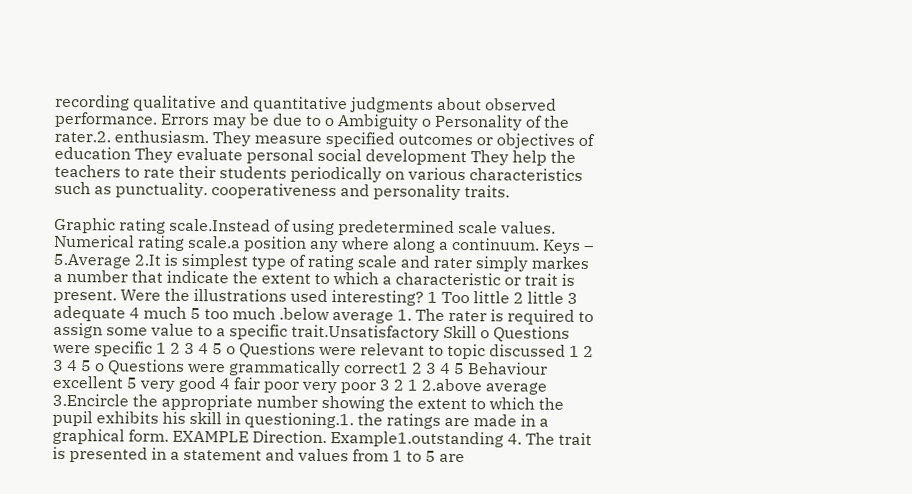recording qualitative and quantitative judgments about observed performance. Errors may be due to o Ambiguity o Personality of the rater.2. enthusiasm. They measure specified outcomes or objectives of education They evaluate personal social development They help the teachers to rate their students periodically on various characteristics such as punctuality. cooperativeness and personality traits.

Graphic rating scale.Instead of using predetermined scale values. Numerical rating scale.a position any where along a continuum. Keys – 5.Average 2.It is simplest type of rating scale and rater simply markes a number that indicate the extent to which a characteristic or trait is present. Were the illustrations used interesting? 1 Too little 2 little 3 adequate 4 much 5 too much .below average 1. The rater is required to assign some value to a specific trait.Unsatisfactory Skill o Questions were specific 1 2 3 4 5 o Questions were relevant to topic discussed 1 2 3 4 5 o Questions were grammatically correct1 2 3 4 5 Behaviour excellent 5 very good 4 fair poor very poor 3 2 1 2.above average 3.Encircle the appropriate number showing the extent to which the pupil exhibits his skill in questioning.1. the ratings are made in a graphical form. EXAMPLE Direction. Example1.outstanding 4. The trait is presented in a statement and values from 1 to 5 are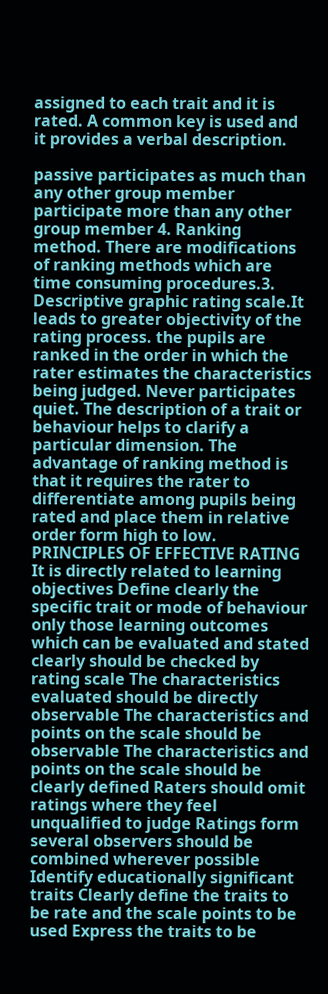assigned to each trait and it is rated. A common key is used and it provides a verbal description.

passive participates as much than any other group member participate more than any other group member 4. Ranking method. There are modifications of ranking methods which are time consuming procedures.3. Descriptive graphic rating scale.It leads to greater objectivity of the rating process. the pupils are ranked in the order in which the rater estimates the characteristics being judged. Never participates quiet. The description of a trait or behaviour helps to clarify a particular dimension. The advantage of ranking method is that it requires the rater to differentiate among pupils being rated and place them in relative order form high to low. PRINCIPLES OF EFFECTIVE RATING It is directly related to learning objectives Define clearly the specific trait or mode of behaviour only those learning outcomes which can be evaluated and stated clearly should be checked by rating scale The characteristics evaluated should be directly observable The characteristics and points on the scale should be observable The characteristics and points on the scale should be clearly defined Raters should omit ratings where they feel unqualified to judge Ratings form several observers should be combined wherever possible Identify educationally significant traits Clearly define the traits to be rate and the scale points to be used Express the traits to be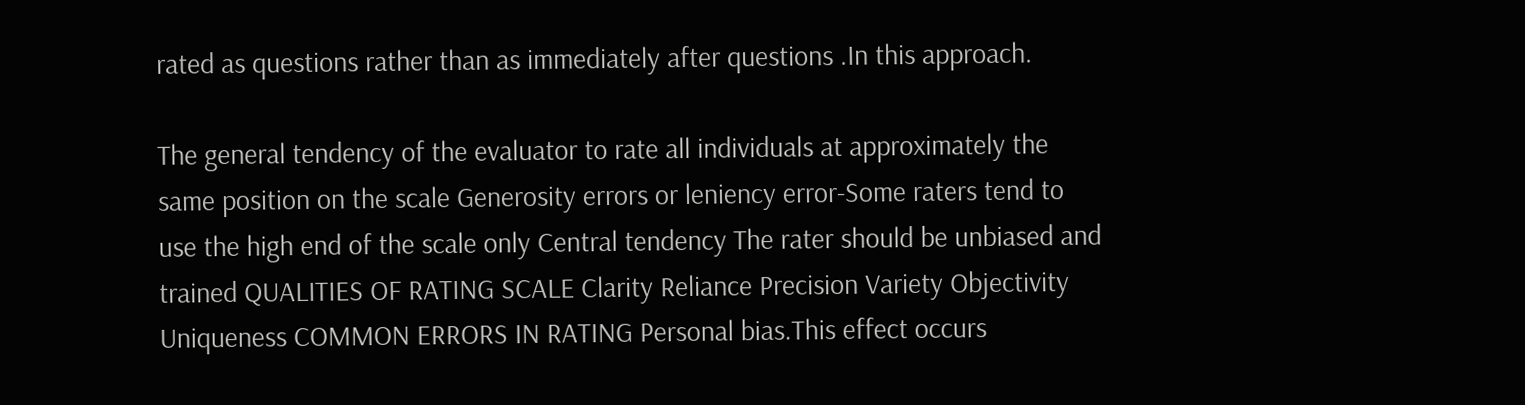rated as questions rather than as immediately after questions .In this approach.

The general tendency of the evaluator to rate all individuals at approximately the same position on the scale Generosity errors or leniency error-Some raters tend to use the high end of the scale only Central tendency The rater should be unbiased and trained QUALITIES OF RATING SCALE Clarity Reliance Precision Variety Objectivity Uniqueness COMMON ERRORS IN RATING Personal bias.This effect occurs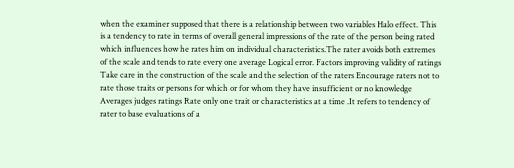when the examiner supposed that there is a relationship between two variables Halo effect. This is a tendency to rate in terms of overall general impressions of the rate of the person being rated which influences how he rates him on individual characteristics.The rater avoids both extremes of the scale and tends to rate every one average Logical error. Factors improving validity of ratings Take care in the construction of the scale and the selection of the raters Encourage raters not to rate those traits or persons for which or for whom they have insufficient or no knowledge Averages judges ratings Rate only one trait or characteristics at a time .It refers to tendency of rater to base evaluations of a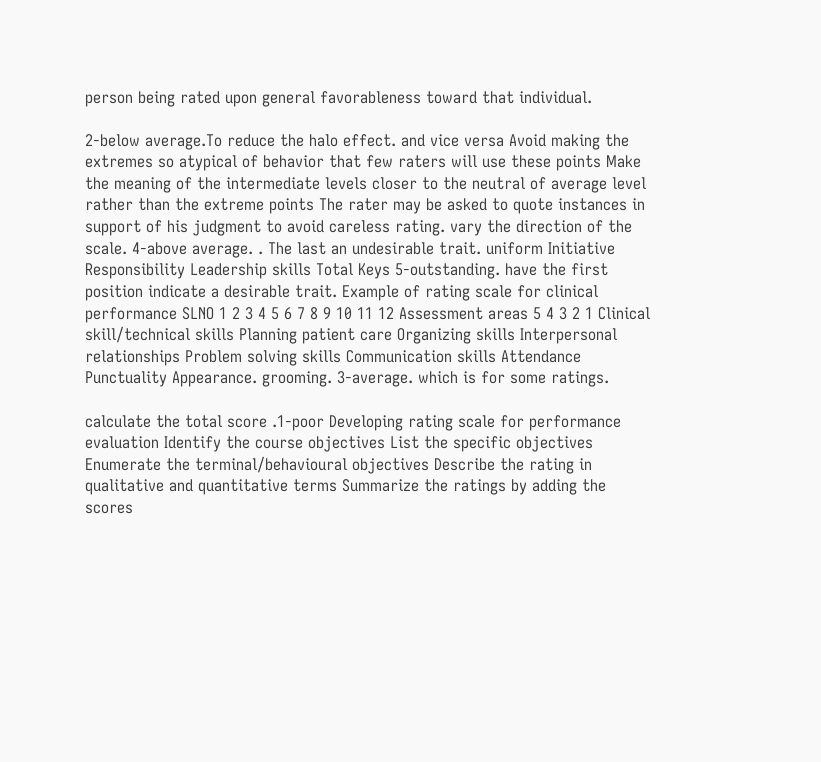person being rated upon general favorableness toward that individual.

2-below average.To reduce the halo effect. and vice versa Avoid making the extremes so atypical of behavior that few raters will use these points Make the meaning of the intermediate levels closer to the neutral of average level rather than the extreme points The rater may be asked to quote instances in support of his judgment to avoid careless rating. vary the direction of the scale. 4-above average. . The last an undesirable trait. uniform Initiative Responsibility Leadership skills Total Keys 5-outstanding. have the first position indicate a desirable trait. Example of rating scale for clinical performance SLNO 1 2 3 4 5 6 7 8 9 10 11 12 Assessment areas 5 4 3 2 1 Clinical skill/technical skills Planning patient care Organizing skills Interpersonal relationships Problem solving skills Communication skills Attendance Punctuality Appearance. grooming. 3-average. which is for some ratings.

calculate the total score .1-poor Developing rating scale for performance evaluation Identify the course objectives List the specific objectives Enumerate the terminal/behavioural objectives Describe the rating in qualitative and quantitative terms Summarize the ratings by adding the scores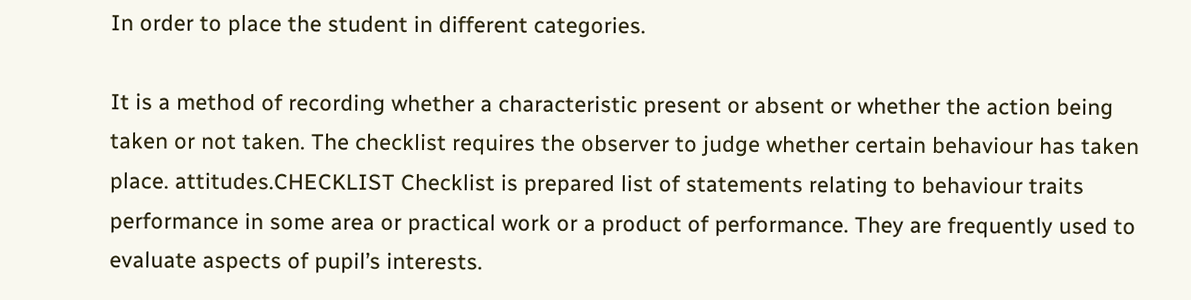In order to place the student in different categories.

It is a method of recording whether a characteristic present or absent or whether the action being taken or not taken. The checklist requires the observer to judge whether certain behaviour has taken place. attitudes.CHECKLIST Checklist is prepared list of statements relating to behaviour traits performance in some area or practical work or a product of performance. They are frequently used to evaluate aspects of pupil’s interests.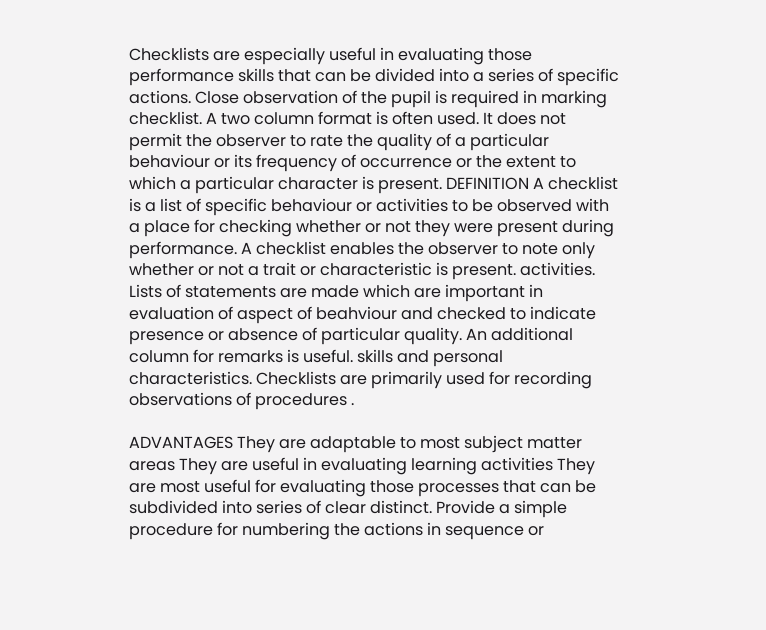Checklists are especially useful in evaluating those performance skills that can be divided into a series of specific actions. Close observation of the pupil is required in marking checklist. A two column format is often used. It does not permit the observer to rate the quality of a particular behaviour or its frequency of occurrence or the extent to which a particular character is present. DEFINITION A checklist is a list of specific behaviour or activities to be observed with a place for checking whether or not they were present during performance. A checklist enables the observer to note only whether or not a trait or characteristic is present. activities. Lists of statements are made which are important in evaluation of aspect of beahviour and checked to indicate presence or absence of particular quality. An additional column for remarks is useful. skills and personal characteristics. Checklists are primarily used for recording observations of procedures .

ADVANTAGES They are adaptable to most subject matter areas They are useful in evaluating learning activities They are most useful for evaluating those processes that can be subdivided into series of clear distinct. Provide a simple procedure for numbering the actions in sequence or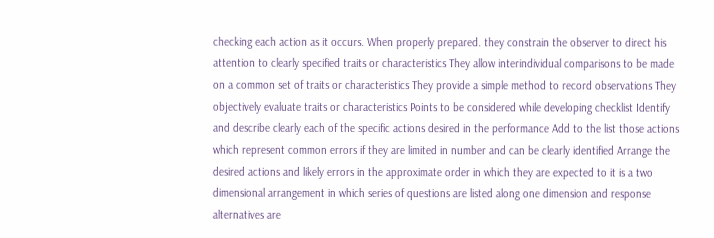checking each action as it occurs. When properly prepared. they constrain the observer to direct his attention to clearly specified traits or characteristics They allow interindividual comparisons to be made on a common set of traits or characteristics They provide a simple method to record observations They objectively evaluate traits or characteristics Points to be considered while developing checklist Identify and describe clearly each of the specific actions desired in the performance Add to the list those actions which represent common errors if they are limited in number and can be clearly identified Arrange the desired actions and likely errors in the approximate order in which they are expected to it is a two dimensional arrangement in which series of questions are listed along one dimension and response alternatives are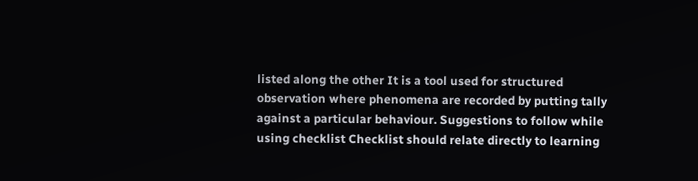listed along the other It is a tool used for structured observation where phenomena are recorded by putting tally against a particular behaviour. Suggestions to follow while using checklist Checklist should relate directly to learning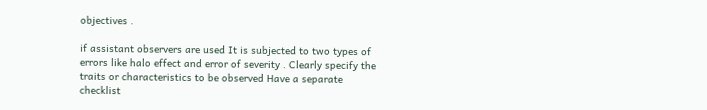objectives .

if assistant observers are used It is subjected to two types of errors like halo effect and error of severity . Clearly specify the traits or characteristics to be observed Have a separate checklist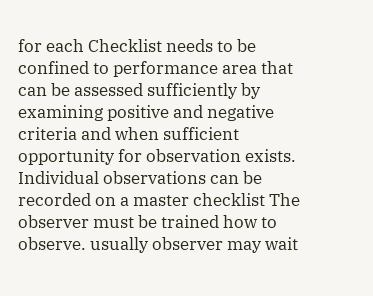for each Checklist needs to be confined to performance area that can be assessed sufficiently by examining positive and negative criteria and when sufficient opportunity for observation exists. Individual observations can be recorded on a master checklist The observer must be trained how to observe. usually observer may wait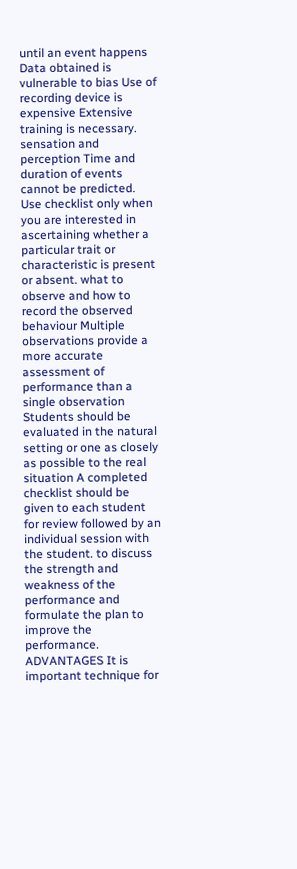until an event happens Data obtained is vulnerable to bias Use of recording device is expensive Extensive training is necessary. sensation and perception Time and duration of events cannot be predicted. Use checklist only when you are interested in ascertaining whether a particular trait or characteristic is present or absent. what to observe and how to record the observed behaviour Multiple observations provide a more accurate assessment of performance than a single observation Students should be evaluated in the natural setting or one as closely as possible to the real situation A completed checklist should be given to each student for review followed by an individual session with the student. to discuss the strength and weakness of the performance and formulate the plan to improve the performance. ADVANTAGES It is important technique for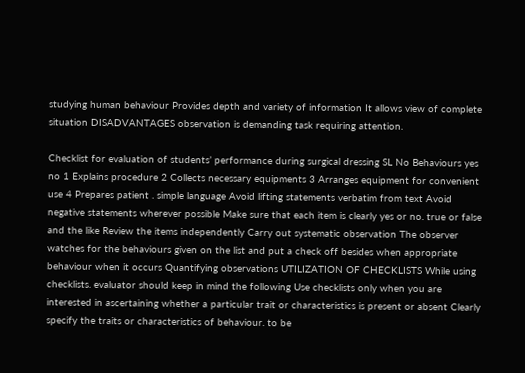studying human behaviour Provides depth and variety of information It allows view of complete situation DISADVANTAGES observation is demanding task requiring attention.

Checklist for evaluation of students’ performance during surgical dressing SL No Behaviours yes no 1 Explains procedure 2 Collects necessary equipments 3 Arranges equipment for convenient use 4 Prepares patient . simple language Avoid lifting statements verbatim from text Avoid negative statements wherever possible Make sure that each item is clearly yes or no. true or false and the like Review the items independently Carry out systematic observation The observer watches for the behaviours given on the list and put a check off besides when appropriate behaviour when it occurs Quantifying observations UTILIZATION OF CHECKLISTS While using checklists. evaluator should keep in mind the following Use checklists only when you are interested in ascertaining whether a particular trait or characteristics is present or absent Clearly specify the traits or characteristics of behaviour. to be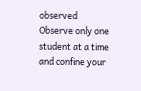observed Observe only one student at a time and confine your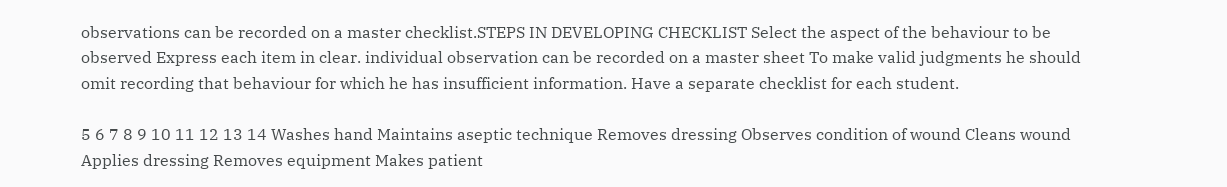observations can be recorded on a master checklist.STEPS IN DEVELOPING CHECKLIST Select the aspect of the behaviour to be observed Express each item in clear. individual observation can be recorded on a master sheet To make valid judgments he should omit recording that behaviour for which he has insufficient information. Have a separate checklist for each student.

5 6 7 8 9 10 11 12 13 14 Washes hand Maintains aseptic technique Removes dressing Observes condition of wound Cleans wound Applies dressing Removes equipment Makes patient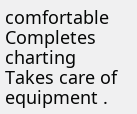comfortable Completes charting Takes care of equipment .